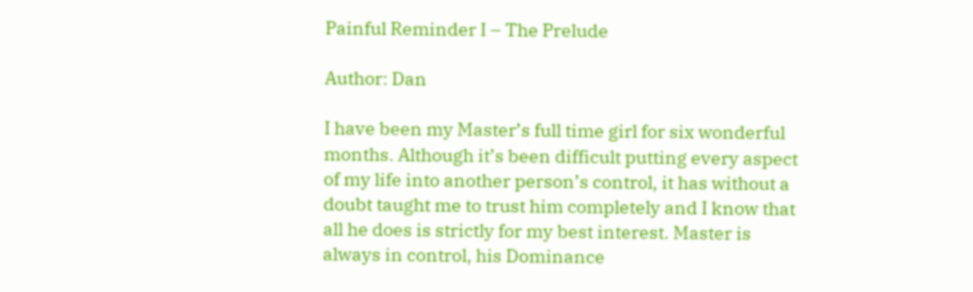Painful Reminder I – The Prelude

Author: Dan

I have been my Master’s full time girl for six wonderful months. Although it’s been difficult putting every aspect of my life into another person’s control, it has without a doubt taught me to trust him completely and I know that all he does is strictly for my best interest. Master is always in control, his Dominance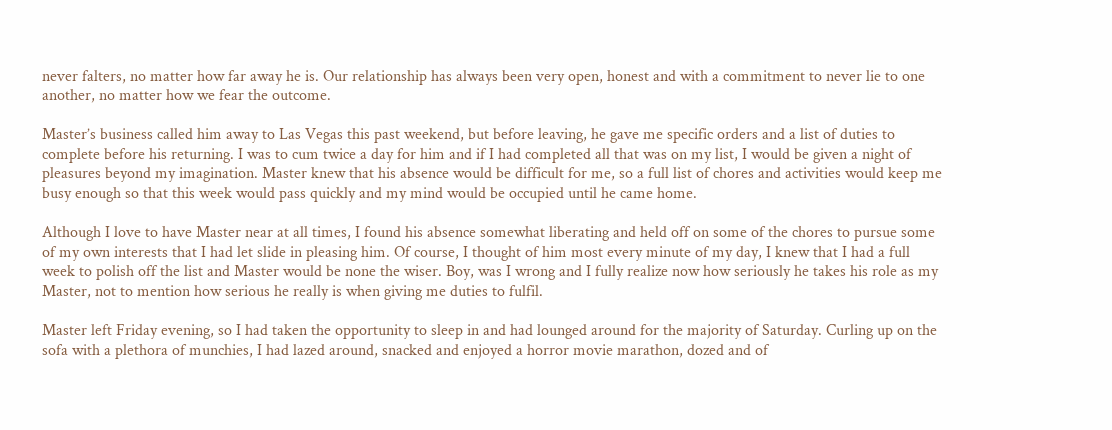never falters, no matter how far away he is. Our relationship has always been very open, honest and with a commitment to never lie to one another, no matter how we fear the outcome.

Master’s business called him away to Las Vegas this past weekend, but before leaving, he gave me specific orders and a list of duties to complete before his returning. I was to cum twice a day for him and if I had completed all that was on my list, I would be given a night of pleasures beyond my imagination. Master knew that his absence would be difficult for me, so a full list of chores and activities would keep me busy enough so that this week would pass quickly and my mind would be occupied until he came home.

Although I love to have Master near at all times, I found his absence somewhat liberating and held off on some of the chores to pursue some of my own interests that I had let slide in pleasing him. Of course, I thought of him most every minute of my day, I knew that I had a full week to polish off the list and Master would be none the wiser. Boy, was I wrong and I fully realize now how seriously he takes his role as my Master, not to mention how serious he really is when giving me duties to fulfil.

Master left Friday evening, so I had taken the opportunity to sleep in and had lounged around for the majority of Saturday. Curling up on the sofa with a plethora of munchies, I had lazed around, snacked and enjoyed a horror movie marathon, dozed and of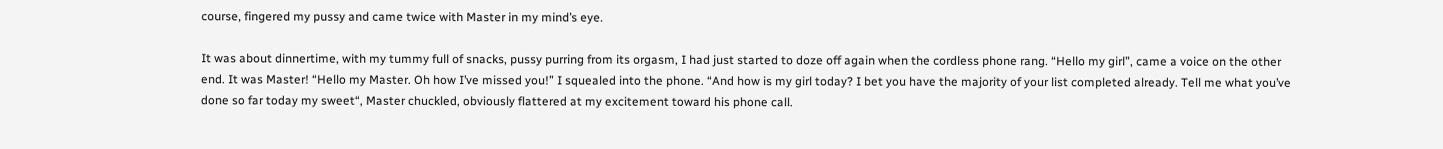course, fingered my pussy and came twice with Master in my mind’s eye.

It was about dinnertime, with my tummy full of snacks, pussy purring from its orgasm, I had just started to doze off again when the cordless phone rang. “Hello my girl”, came a voice on the other end. It was Master! “Hello my Master. Oh how I’ve missed you!” I squealed into the phone. “And how is my girl today? I bet you have the majority of your list completed already. Tell me what you’ve done so far today my sweet“, Master chuckled, obviously flattered at my excitement toward his phone call.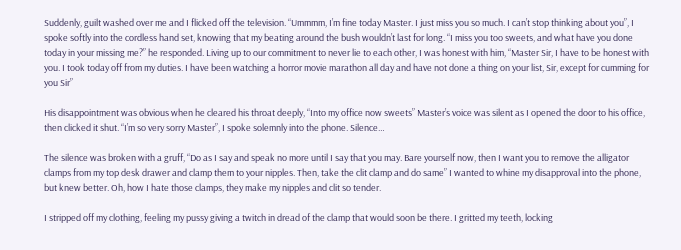Suddenly, guilt washed over me and I flicked off the television. “Ummmm, I’m fine today Master. I just miss you so much. I can’t stop thinking about you”, I spoke softly into the cordless hand set, knowing that my beating around the bush wouldn’t last for long. “I miss you too sweets, and what have you done today in your missing me?” he responded. Living up to our commitment to never lie to each other, I was honest with him, “Master Sir, I have to be honest with you. I took today off from my duties. I have been watching a horror movie marathon all day and have not done a thing on your list, Sir, except for cumming for you Sir”

His disappointment was obvious when he cleared his throat deeply, “Into my office now sweets” Master’s voice was silent as I opened the door to his office, then clicked it shut. “I’m so very sorry Master”, I spoke solemnly into the phone. Silence…

The silence was broken with a gruff, “Do as I say and speak no more until I say that you may. Bare yourself now, then I want you to remove the alligator clamps from my top desk drawer and clamp them to your nipples. Then, take the clit clamp and do same” I wanted to whine my disapproval into the phone, but knew better. Oh, how I hate those clamps, they make my nipples and clit so tender.

I stripped off my clothing, feeling my pussy giving a twitch in dread of the clamp that would soon be there. I gritted my teeth, locking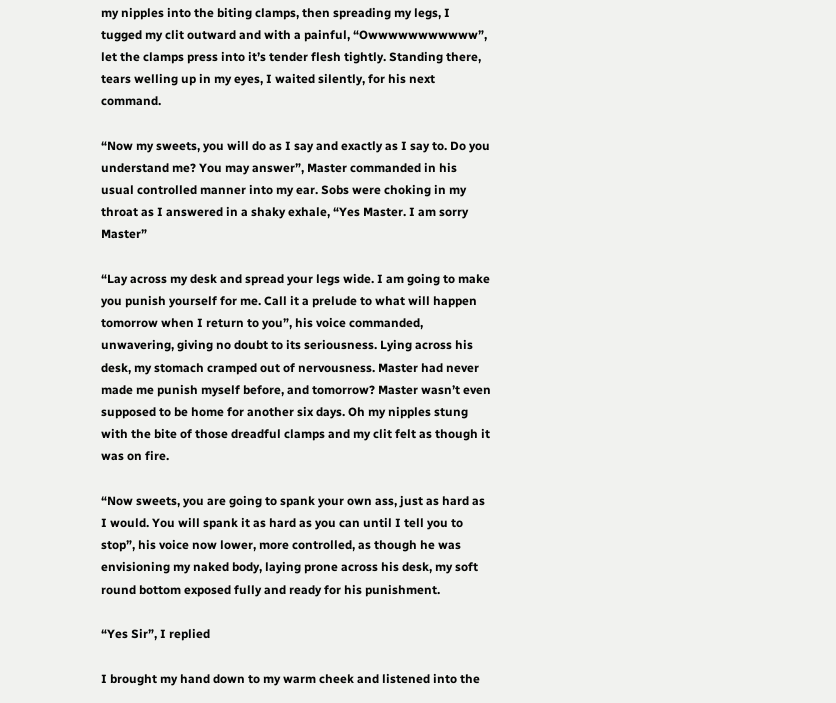my nipples into the biting clamps, then spreading my legs, I tugged my clit outward and with a painful, “Owwwwwwwwwww”, let the clamps press into it’s tender flesh tightly. Standing there, tears welling up in my eyes, I waited silently, for his next command.

“Now my sweets, you will do as I say and exactly as I say to. Do you understand me? You may answer”, Master commanded in his usual controlled manner into my ear. Sobs were choking in my throat as I answered in a shaky exhale, “Yes Master. I am sorry Master”

“Lay across my desk and spread your legs wide. I am going to make you punish yourself for me. Call it a prelude to what will happen tomorrow when I return to you”, his voice commanded, unwavering, giving no doubt to its seriousness. Lying across his desk, my stomach cramped out of nervousness. Master had never made me punish myself before, and tomorrow? Master wasn’t even supposed to be home for another six days. Oh my nipples stung with the bite of those dreadful clamps and my clit felt as though it was on fire.

“Now sweets, you are going to spank your own ass, just as hard as I would. You will spank it as hard as you can until I tell you to stop”, his voice now lower, more controlled, as though he was envisioning my naked body, laying prone across his desk, my soft round bottom exposed fully and ready for his punishment.

“Yes Sir”, I replied

I brought my hand down to my warm cheek and listened into the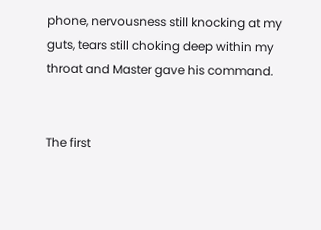phone, nervousness still knocking at my guts, tears still choking deep within my throat and Master gave his command.


The first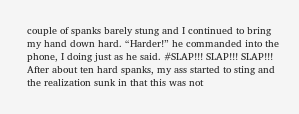couple of spanks barely stung and I continued to bring my hand down hard. “Harder!” he commanded into the phone, I doing just as he said. #SLAP!!! SLAP!!! SLAP!!! After about ten hard spanks, my ass started to sting and the realization sunk in that this was not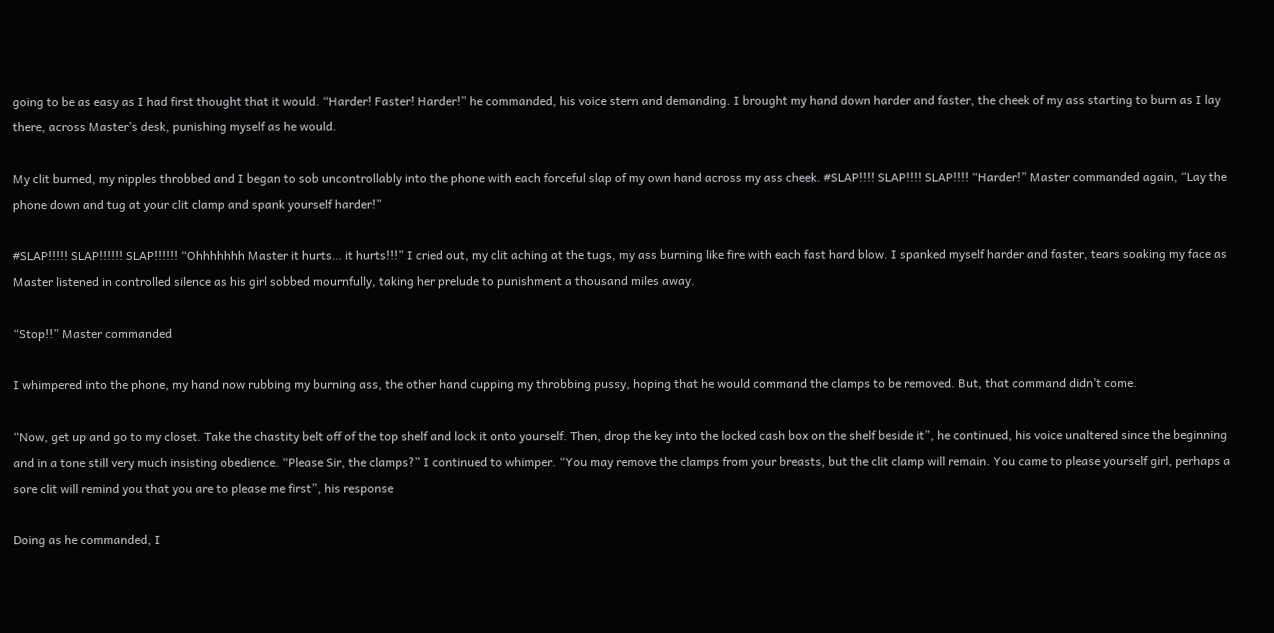going to be as easy as I had first thought that it would. “Harder! Faster! Harder!” he commanded, his voice stern and demanding. I brought my hand down harder and faster, the cheek of my ass starting to burn as I lay there, across Master’s desk, punishing myself as he would.

My clit burned, my nipples throbbed and I began to sob uncontrollably into the phone with each forceful slap of my own hand across my ass cheek. #SLAP!!!! SLAP!!!! SLAP!!!! “Harder!” Master commanded again, “Lay the phone down and tug at your clit clamp and spank yourself harder!”

#SLAP!!!!! SLAP!!!!!! SLAP!!!!!! “Ohhhhhhh Master it hurts… it hurts!!!” I cried out, my clit aching at the tugs, my ass burning like fire with each fast hard blow. I spanked myself harder and faster, tears soaking my face as Master listened in controlled silence as his girl sobbed mournfully, taking her prelude to punishment a thousand miles away.

“Stop!!” Master commanded

I whimpered into the phone, my hand now rubbing my burning ass, the other hand cupping my throbbing pussy, hoping that he would command the clamps to be removed. But, that command didn’t come.

“Now, get up and go to my closet. Take the chastity belt off of the top shelf and lock it onto yourself. Then, drop the key into the locked cash box on the shelf beside it”, he continued, his voice unaltered since the beginning and in a tone still very much insisting obedience. “Please Sir, the clamps?” I continued to whimper. “You may remove the clamps from your breasts, but the clit clamp will remain. You came to please yourself girl, perhaps a sore clit will remind you that you are to please me first”, his response

Doing as he commanded, I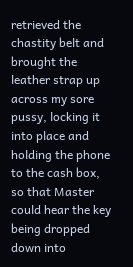retrieved the chastity belt and brought the leather strap up across my sore pussy, locking it into place and holding the phone to the cash box, so that Master could hear the key being dropped down into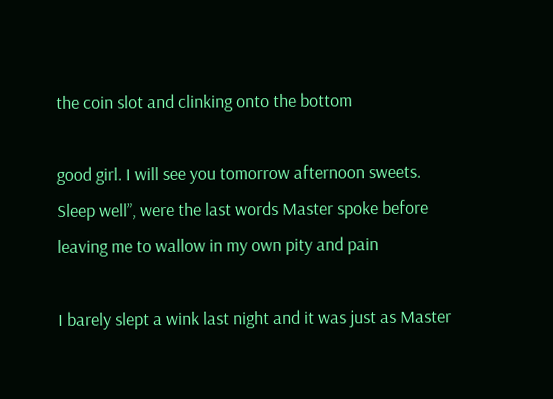the coin slot and clinking onto the bottom

good girl. I will see you tomorrow afternoon sweets. Sleep well”, were the last words Master spoke before leaving me to wallow in my own pity and pain

I barely slept a wink last night and it was just as Master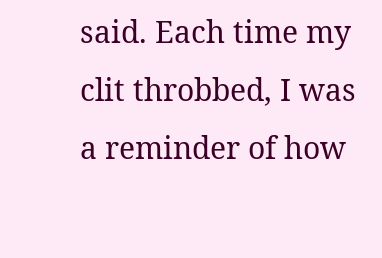said. Each time my clit throbbed, I was a reminder of how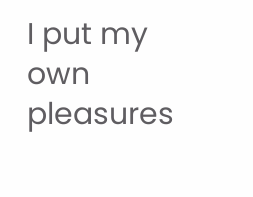I put my own pleasures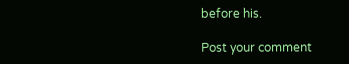before his.

Post your comment